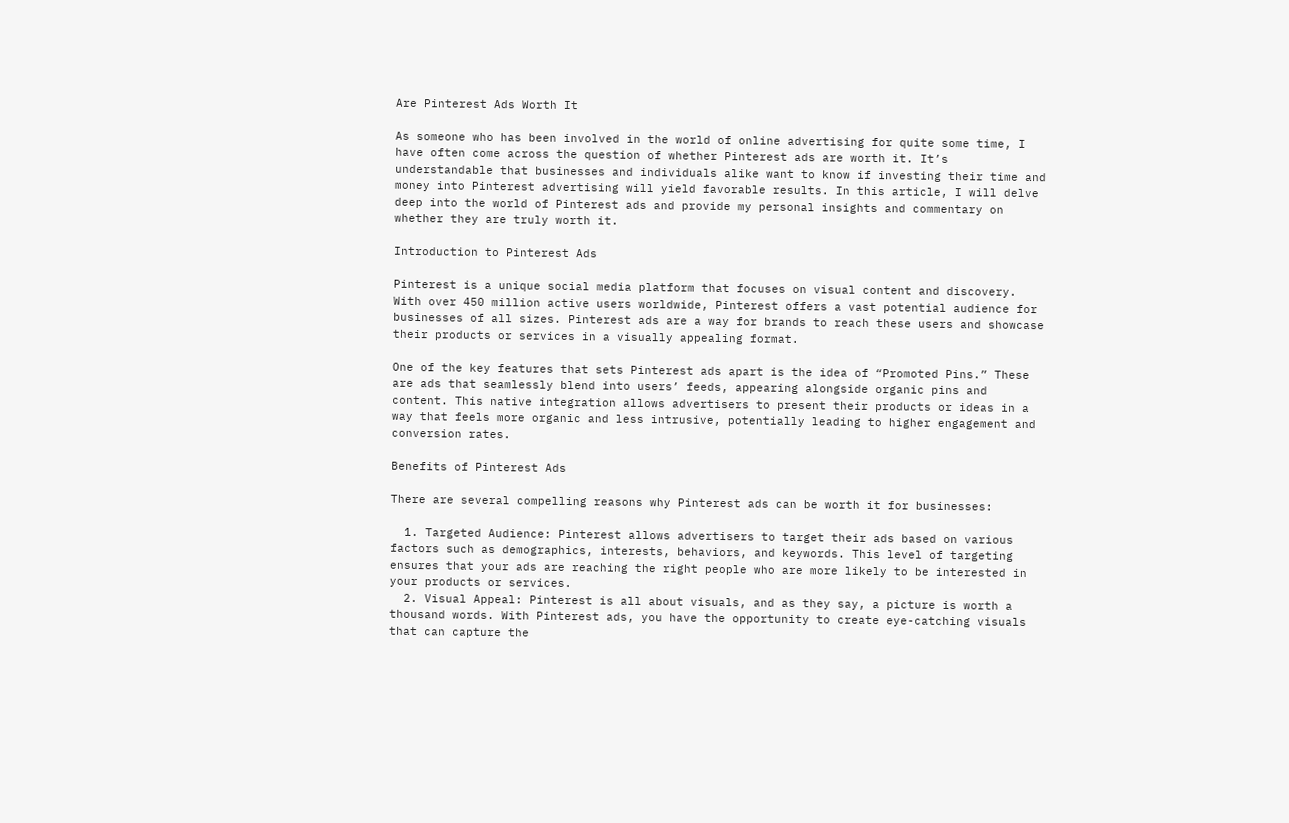Are Pinterest Ads Worth It

As someone who has been involved in the world of online advertising for quite some time, I have often come across the question of whether Pinterest ads are worth it. It’s understandable that businesses and individuals alike want to know if investing their time and money into Pinterest advertising will yield favorable results. In this article, I will delve deep into the world of Pinterest ads and provide my personal insights and commentary on whether they are truly worth it.

Introduction to Pinterest Ads

Pinterest is a unique social media platform that focuses on visual content and discovery. With over 450 million active users worldwide, Pinterest offers a vast potential audience for businesses of all sizes. Pinterest ads are a way for brands to reach these users and showcase their products or services in a visually appealing format.

One of the key features that sets Pinterest ads apart is the idea of “Promoted Pins.” These are ads that seamlessly blend into users’ feeds, appearing alongside organic pins and content. This native integration allows advertisers to present their products or ideas in a way that feels more organic and less intrusive, potentially leading to higher engagement and conversion rates.

Benefits of Pinterest Ads

There are several compelling reasons why Pinterest ads can be worth it for businesses:

  1. Targeted Audience: Pinterest allows advertisers to target their ads based on various factors such as demographics, interests, behaviors, and keywords. This level of targeting ensures that your ads are reaching the right people who are more likely to be interested in your products or services.
  2. Visual Appeal: Pinterest is all about visuals, and as they say, a picture is worth a thousand words. With Pinterest ads, you have the opportunity to create eye-catching visuals that can capture the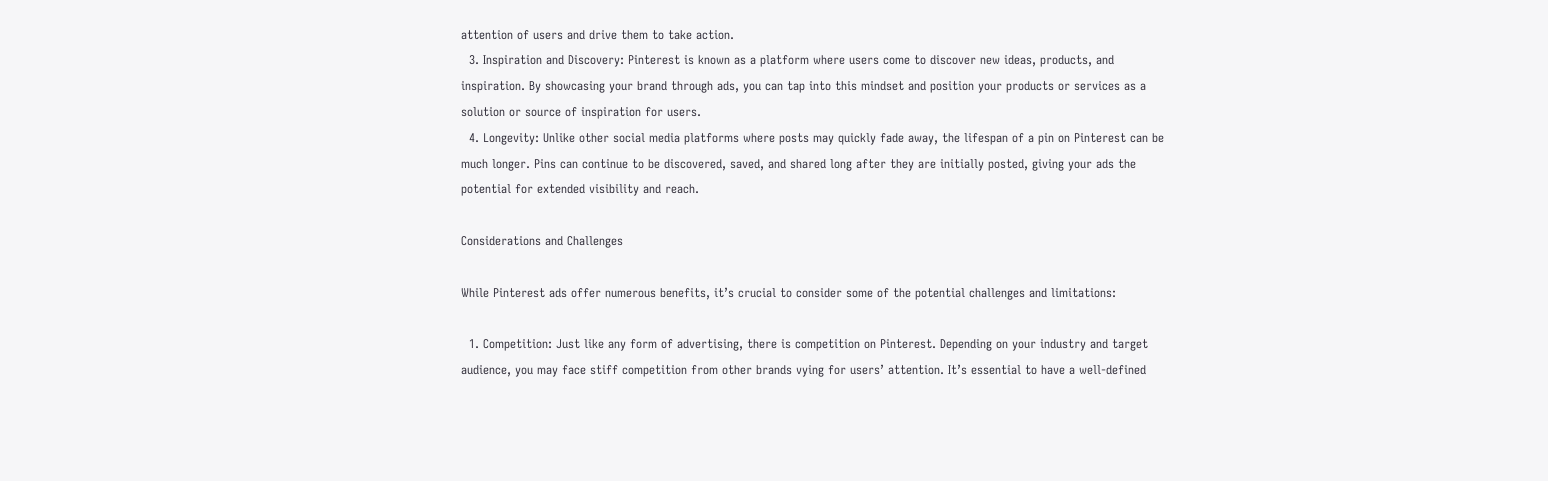attention of users and drive them to take action.
  3. Inspiration and Discovery: Pinterest is known as a platform where users come to discover new ideas, products, and inspiration. By showcasing your brand through ads, you can tap into this mindset and position your products or services as a solution or source of inspiration for users.
  4. Longevity: Unlike other social media platforms where posts may quickly fade away, the lifespan of a pin on Pinterest can be much longer. Pins can continue to be discovered, saved, and shared long after they are initially posted, giving your ads the potential for extended visibility and reach.

Considerations and Challenges

While Pinterest ads offer numerous benefits, it’s crucial to consider some of the potential challenges and limitations:

  1. Competition: Just like any form of advertising, there is competition on Pinterest. Depending on your industry and target audience, you may face stiff competition from other brands vying for users’ attention. It’s essential to have a well-defined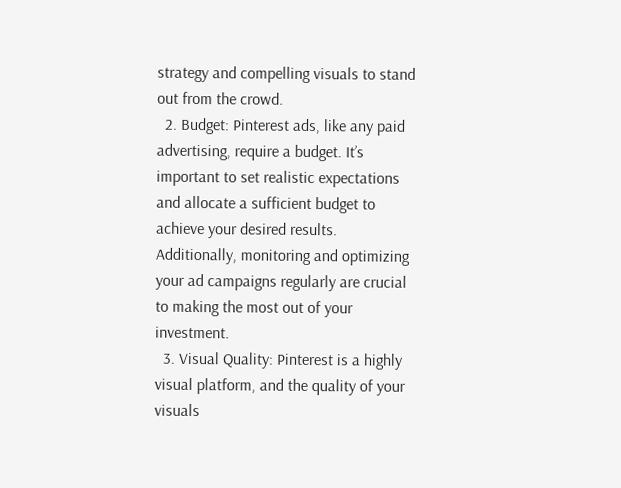strategy and compelling visuals to stand out from the crowd.
  2. Budget: Pinterest ads, like any paid advertising, require a budget. It’s important to set realistic expectations and allocate a sufficient budget to achieve your desired results. Additionally, monitoring and optimizing your ad campaigns regularly are crucial to making the most out of your investment.
  3. Visual Quality: Pinterest is a highly visual platform, and the quality of your visuals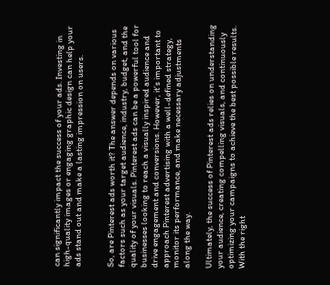can significantly impact the success of your ads. Investing in high-quality images or engaging graphic design can help your ads stand out and make a lasting impression on users.


So, are Pinterest ads worth it? The answer depends on various factors such as your target audience, industry, budget, and the quality of your visuals. Pinterest ads can be a powerful tool for businesses looking to reach a visually inspired audience and drive engagement and conversions. However, it’s important to approach Pinterest advertising with a well-defined strategy, monitor its performance, and make necessary adjustments along the way.

Ultimately, the success of Pinterest ads relies on understanding your audience, creating compelling visuals, and continuously optimizing your campaigns to achieve the best possible results. With the right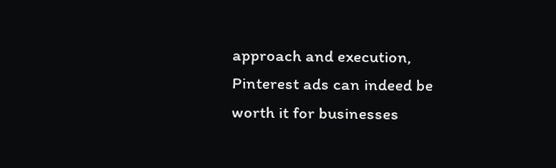approach and execution, Pinterest ads can indeed be worth it for businesses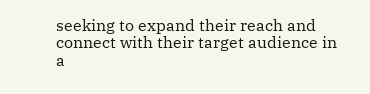seeking to expand their reach and connect with their target audience in a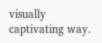visually captivating way.